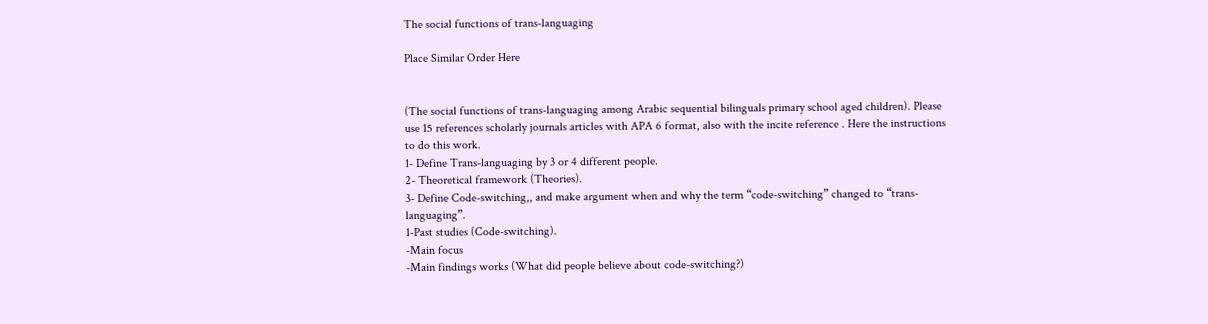The social functions of trans-languaging

Place Similar Order Here


(The social functions of trans-languaging among Arabic sequential bilinguals primary school aged children). Please use 15 references scholarly journals articles with APA 6 format, also with the incite reference . Here the instructions to do this work.
1- Define Trans-languaging by 3 or 4 different people.
2- Theoretical framework (Theories).
3- Define Code-switching,, and make argument when and why the term “code-switching” changed to “trans-languaging”.
1-Past studies (Code-switching).
-Main focus
-Main findings works (What did people believe about code-switching?)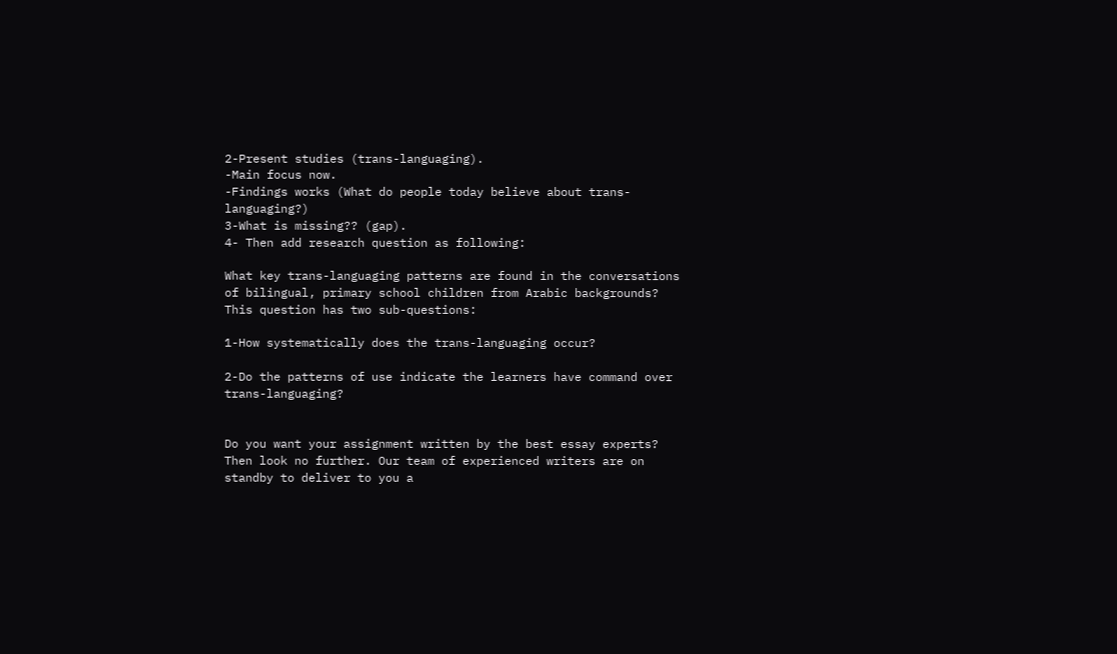2-Present studies (trans-languaging).
-Main focus now.
-Findings works (What do people today believe about trans-languaging?)
3-What is missing?? (gap).
4- Then add research question as following:

What key trans-languaging patterns are found in the conversations of bilingual, primary school children from Arabic backgrounds?
This question has two sub-questions:

1-How systematically does the trans-languaging occur?

2-Do the patterns of use indicate the learners have command over trans-languaging?


Do you want your assignment written by the best essay experts? Then look no further. Our team of experienced writers are on standby to deliver to you a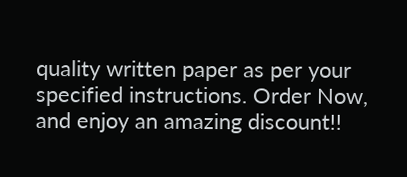quality written paper as per your specified instructions. Order Now, and enjoy an amazing discount!!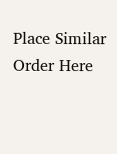Place Similar Order Here